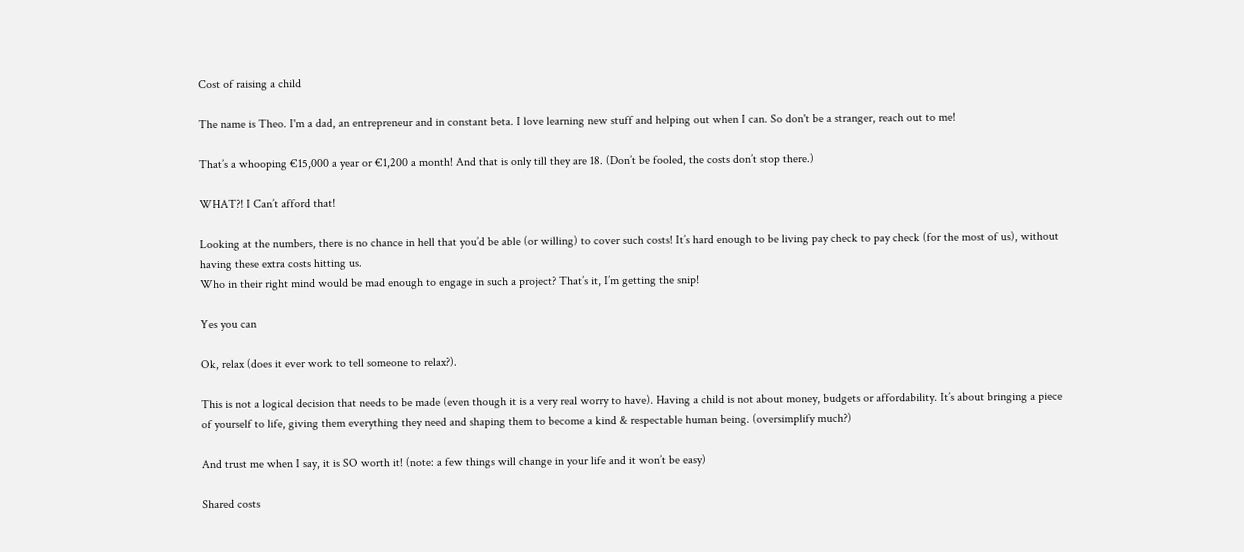Cost of raising a child

The name is Theo. I'm a dad, an entrepreneur and in constant beta. I love learning new stuff and helping out when I can. So don't be a stranger, reach out to me!

That’s a whooping €15,000 a year or €1,200 a month! And that is only till they are 18. (Don’t be fooled, the costs don’t stop there.)

WHAT?! I Can’t afford that!

Looking at the numbers, there is no chance in hell that you’d be able (or willing) to cover such costs! It’s hard enough to be living pay check to pay check (for the most of us), without having these extra costs hitting us.
Who in their right mind would be mad enough to engage in such a project? That’s it, I’m getting the snip!

Yes you can

Ok, relax (does it ever work to tell someone to relax?).

This is not a logical decision that needs to be made (even though it is a very real worry to have). Having a child is not about money, budgets or affordability. It’s about bringing a piece of yourself to life, giving them everything they need and shaping them to become a kind & respectable human being. (oversimplify much?)

And trust me when I say, it is SO worth it! (note: a few things will change in your life and it won’t be easy)

Shared costs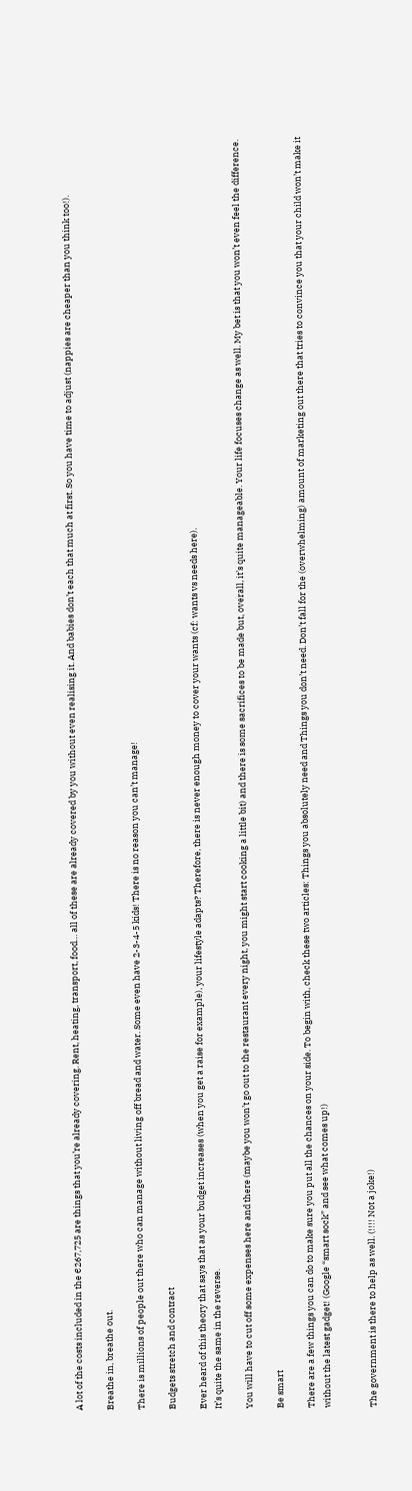A lot of the costs included in the €267,725 are things that you’re already covering. Rent, heating, transport, food… all of these are already covered by you without even realising it. And babies don’t each that much at first. So you have time to adjust (nappies are cheaper than you think too!).

Breathe in, breathe out.

There is millions of people out there who can manage without living off bread and water. Some even have 2-3-4-5 kids! There is no reason you can’t manage!

Budgets stretch and contract

Ever heard of this theory that says that as your budget increases (when you get a raise for example), your lifestyle adapts? Therefore, there is never enough money to cover your wants (cf: wants vs needs here).
It’s quite the same in the reverse.

You will have to cut off some expenses here and there (maybe you won’t go out to the restaurant every night, you might start cooking a little bit) and there is some sacrifices to be made but, overall, it’s quite manageable. Your life focuses change as well. My bet is that you won’t even feel the difference.

Be smart

There are a few things you can do to make sure you put all the chances on your side. To begin with, check these two articles: Things you absolutely need and Things you don’t need. Don’t fall for the (overwhelming) amount of marketing out there that tries to convince you that your child won’t make it without the latest gadget! (Google “smart sock” and see what comes up!)


The government is there to help as well. (!!!! Not a joke!)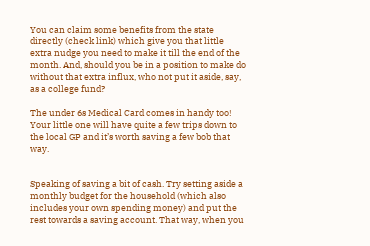You can claim some benefits from the state directly (check link) which give you that little extra nudge you need to make it till the end of the month. And, should you be in a position to make do without that extra influx, who not put it aside, say, as a college fund?

The under 6s Medical Card comes in handy too! Your little one will have quite a few trips down to the local GP and it’s worth saving a few bob that way.


Speaking of saving a bit of cash. Try setting aside a monthly budget for the household (which also includes your own spending money) and put the rest towards a saving account. That way, when you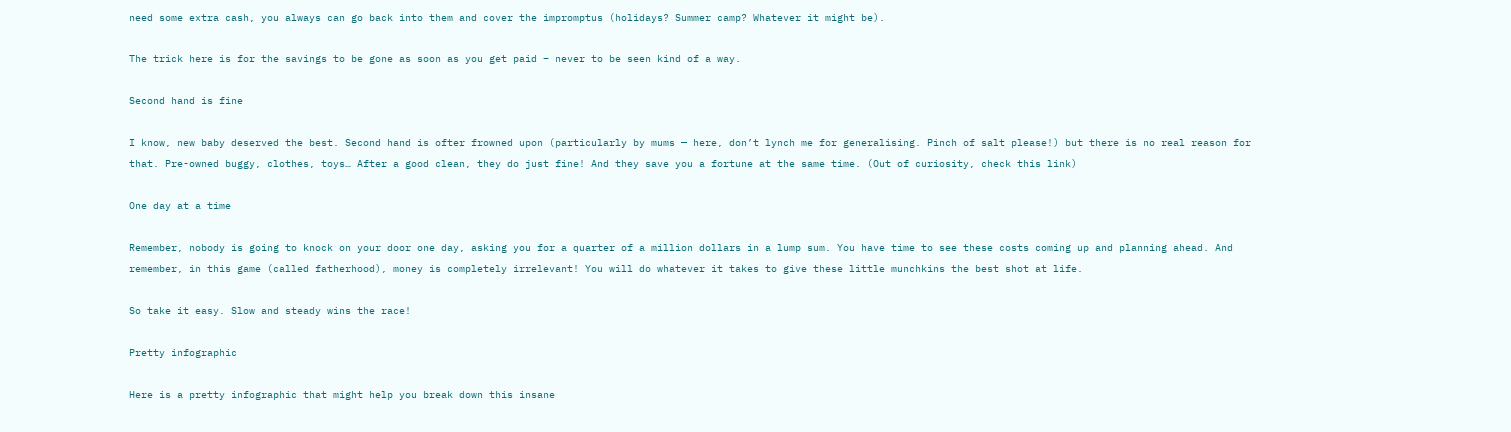need some extra cash, you always can go back into them and cover the impromptus (holidays? Summer camp? Whatever it might be).

The trick here is for the savings to be gone as soon as you get paid – never to be seen kind of a way.

Second hand is fine

I know, new baby deserved the best. Second hand is ofter frowned upon (particularly by mums — here, don’t lynch me for generalising. Pinch of salt please!) but there is no real reason for that. Pre-owned buggy, clothes, toys… After a good clean, they do just fine! And they save you a fortune at the same time. (Out of curiosity, check this link)

One day at a time

Remember, nobody is going to knock on your door one day, asking you for a quarter of a million dollars in a lump sum. You have time to see these costs coming up and planning ahead. And remember, in this game (called fatherhood), money is completely irrelevant! You will do whatever it takes to give these little munchkins the best shot at life.

So take it easy. Slow and steady wins the race!

Pretty infographic

Here is a pretty infographic that might help you break down this insane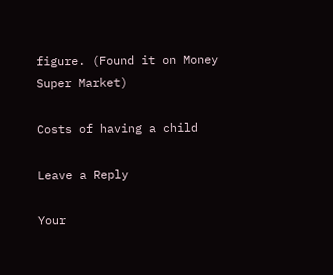figure. (Found it on Money Super Market)

Costs of having a child

Leave a Reply

Your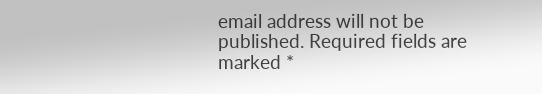email address will not be published. Required fields are marked *